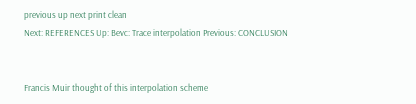previous up next print clean
Next: REFERENCES Up: Bevc: Trace interpolation Previous: CONCLUSION


Francis Muir thought of this interpolation scheme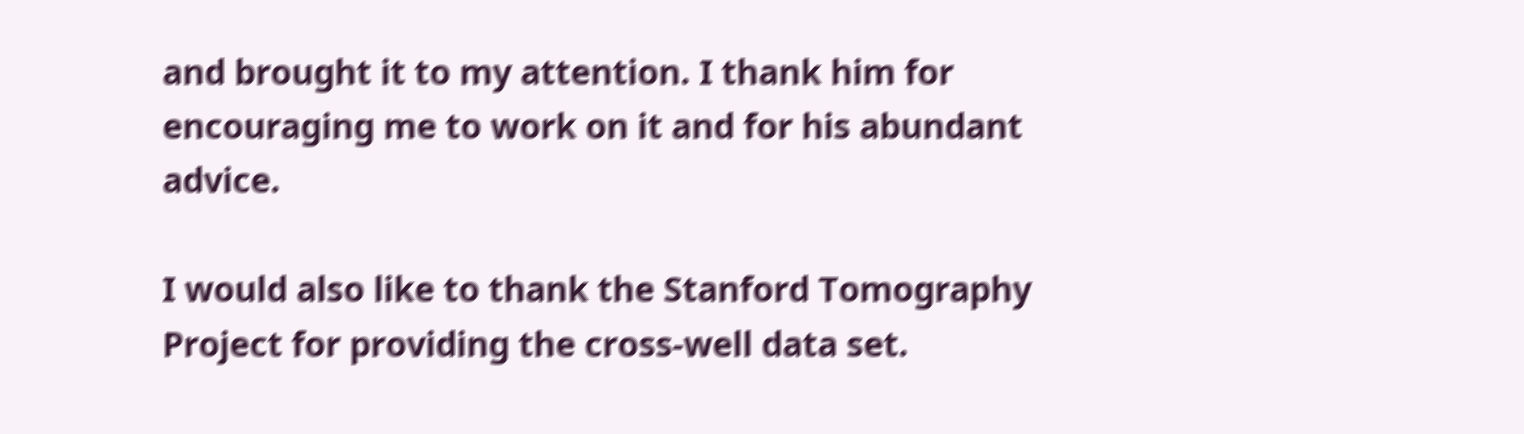and brought it to my attention. I thank him for encouraging me to work on it and for his abundant advice.

I would also like to thank the Stanford Tomography Project for providing the cross-well data set.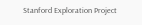Stanford Exploration Project